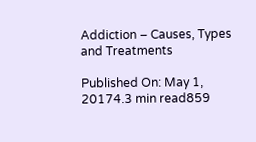Addiction – Causes, Types and Treatments

Published On: May 1, 20174.3 min read859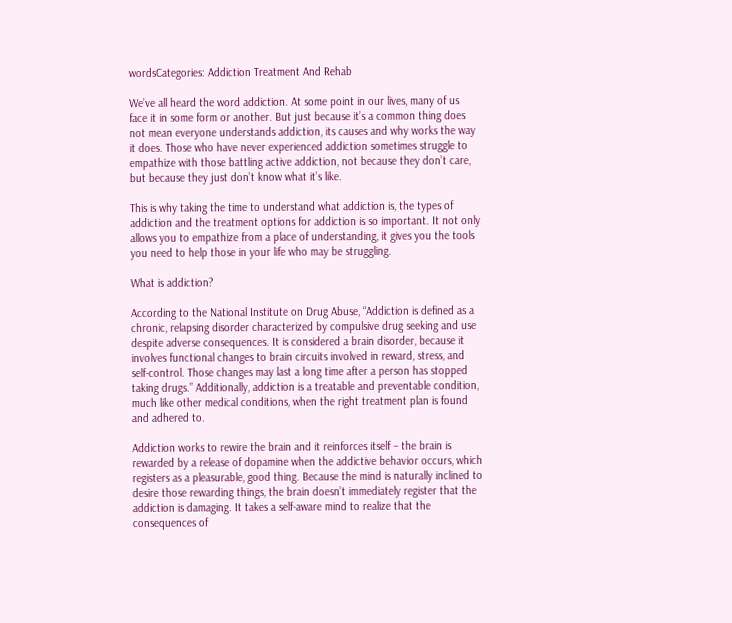wordsCategories: Addiction Treatment And Rehab

We’ve all heard the word addiction. At some point in our lives, many of us face it in some form or another. But just because it’s a common thing does not mean everyone understands addiction, its causes and why works the way it does. Those who have never experienced addiction sometimes struggle to empathize with those battling active addiction, not because they don’t care, but because they just don’t know what it’s like.

This is why taking the time to understand what addiction is, the types of addiction and the treatment options for addiction is so important. It not only allows you to empathize from a place of understanding, it gives you the tools you need to help those in your life who may be struggling.

What is addiction?

According to the National Institute on Drug Abuse, “Addiction is defined as a chronic, relapsing disorder characterized by compulsive drug seeking and use despite adverse consequences. It is considered a brain disorder, because it involves functional changes to brain circuits involved in reward, stress, and self-control. Those changes may last a long time after a person has stopped taking drugs.” Additionally, addiction is a treatable and preventable condition, much like other medical conditions, when the right treatment plan is found and adhered to.

Addiction works to rewire the brain and it reinforces itself – the brain is rewarded by a release of dopamine when the addictive behavior occurs, which registers as a pleasurable, good thing. Because the mind is naturally inclined to desire those rewarding things, the brain doesn’t immediately register that the addiction is damaging. It takes a self-aware mind to realize that the consequences of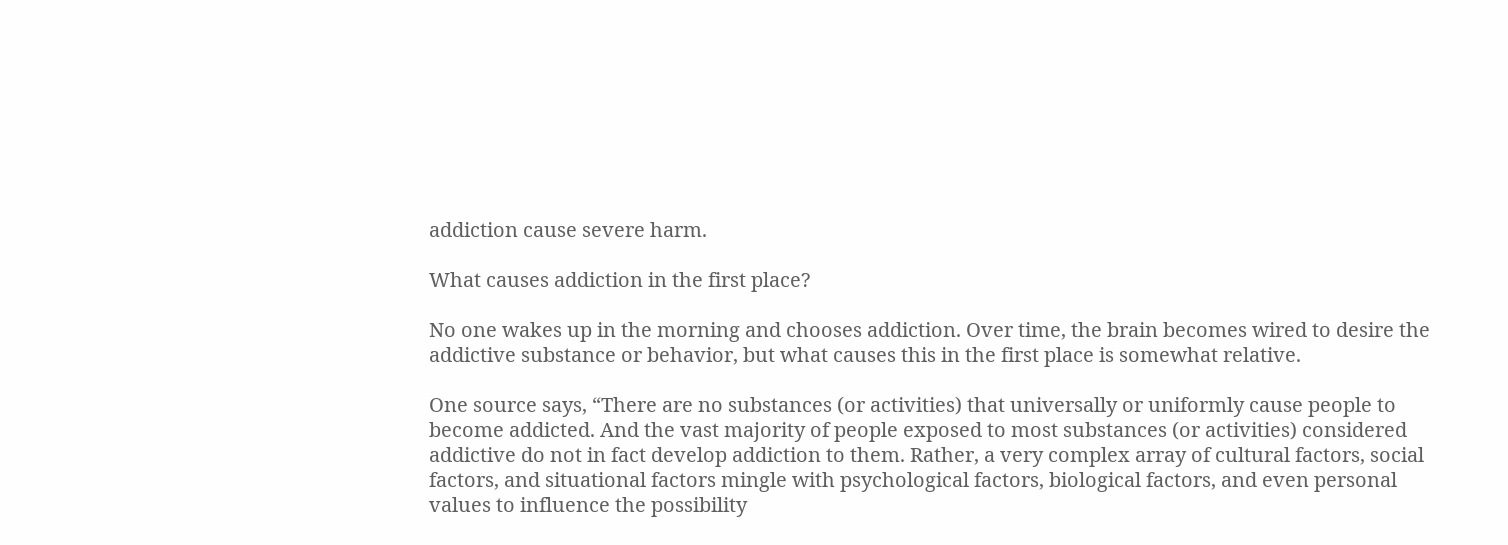addiction cause severe harm.

What causes addiction in the first place?

No one wakes up in the morning and chooses addiction. Over time, the brain becomes wired to desire the addictive substance or behavior, but what causes this in the first place is somewhat relative.

One source says, “There are no substances (or activities) that universally or uniformly cause people to become addicted. And the vast majority of people exposed to most substances (or activities) considered addictive do not in fact develop addiction to them. Rather, a very complex array of cultural factors, social factors, and situational factors mingle with psychological factors, biological factors, and even personal values to influence the possibility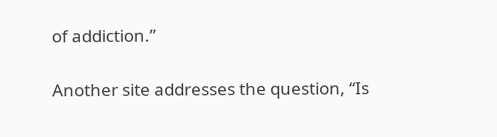of addiction.”

Another site addresses the question, “Is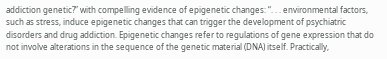addiction genetic?” with compelling evidence of epigenetic changes: “. . . environmental factors, such as stress, induce epigenetic changes that can trigger the development of psychiatric disorders and drug addiction. Epigenetic changes refer to regulations of gene expression that do not involve alterations in the sequence of the genetic material (DNA) itself. Practically,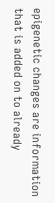epigenetic changes are information that is added on to already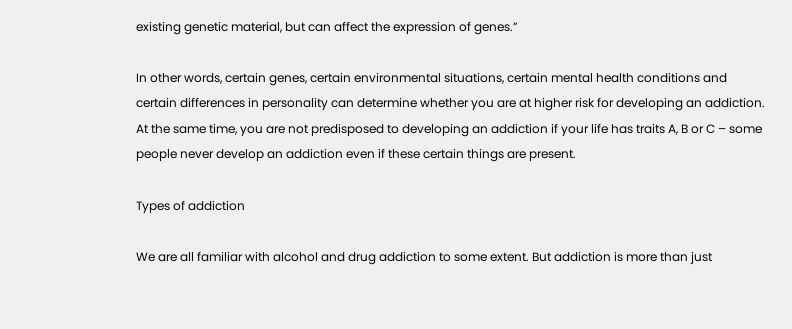existing genetic material, but can affect the expression of genes.”

In other words, certain genes, certain environmental situations, certain mental health conditions and certain differences in personality can determine whether you are at higher risk for developing an addiction. At the same time, you are not predisposed to developing an addiction if your life has traits A, B or C – some people never develop an addiction even if these certain things are present.

Types of addiction

We are all familiar with alcohol and drug addiction to some extent. But addiction is more than just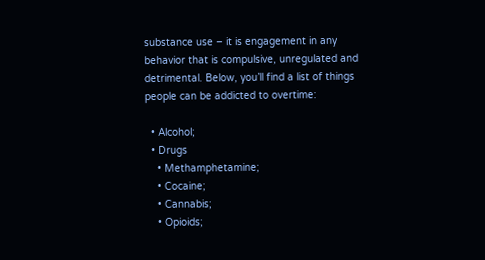substance use – it is engagement in any behavior that is compulsive, unregulated and detrimental. Below, you’ll find a list of things people can be addicted to overtime:

  • Alcohol;
  • Drugs
    • Methamphetamine;
    • Cocaine;
    • Cannabis;
    • Opioids;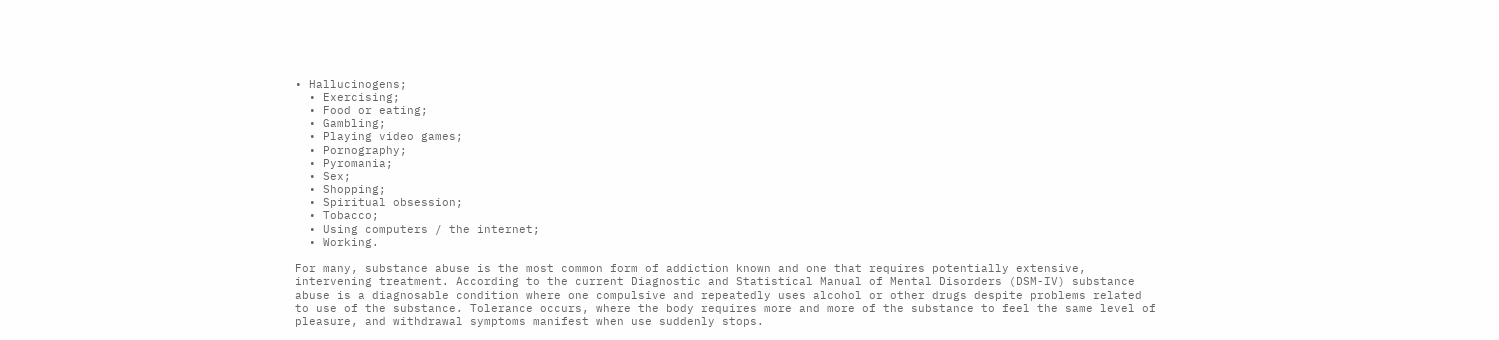• Hallucinogens;
  • Exercising;
  • Food or eating;
  • Gambling;
  • Playing video games;
  • Pornography;
  • Pyromania;
  • Sex;
  • Shopping;
  • Spiritual obsession;
  • Tobacco;
  • Using computers / the internet;
  • Working.

For many, substance abuse is the most common form of addiction known and one that requires potentially extensive, intervening treatment. According to the current Diagnostic and Statistical Manual of Mental Disorders (DSM-IV) substance abuse is a diagnosable condition where one compulsive and repeatedly uses alcohol or other drugs despite problems related to use of the substance. Tolerance occurs, where the body requires more and more of the substance to feel the same level of pleasure, and withdrawal symptoms manifest when use suddenly stops.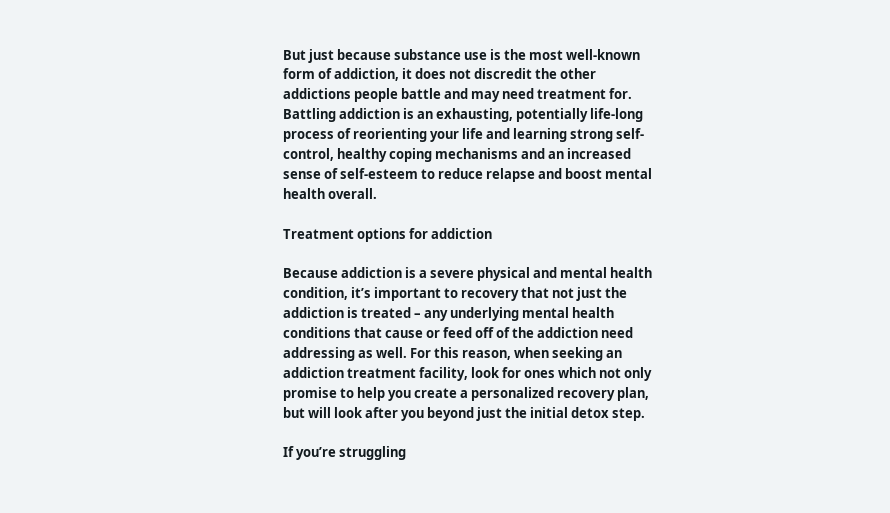But just because substance use is the most well-known form of addiction, it does not discredit the other addictions people battle and may need treatment for. Battling addiction is an exhausting, potentially life-long process of reorienting your life and learning strong self-control, healthy coping mechanisms and an increased sense of self-esteem to reduce relapse and boost mental health overall.

Treatment options for addiction

Because addiction is a severe physical and mental health condition, it’s important to recovery that not just the addiction is treated – any underlying mental health conditions that cause or feed off of the addiction need addressing as well. For this reason, when seeking an addiction treatment facility, look for ones which not only promise to help you create a personalized recovery plan, but will look after you beyond just the initial detox step.

If you’re struggling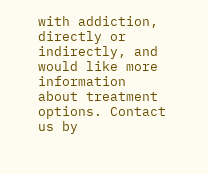with addiction, directly or indirectly, and would like more information about treatment options. Contact us by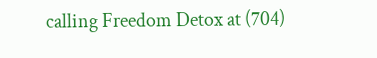calling Freedom Detox at (704)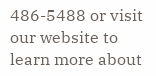486-5488 or visit our website to learn more about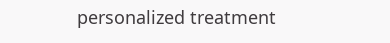personalized treatment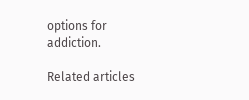options for addiction.

Related articles